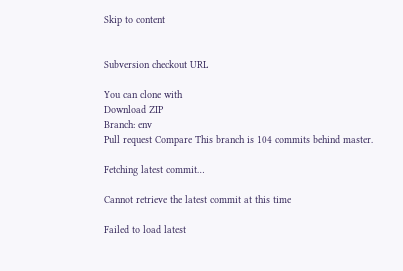Skip to content


Subversion checkout URL

You can clone with
Download ZIP
Branch: env
Pull request Compare This branch is 104 commits behind master.

Fetching latest commit…

Cannot retrieve the latest commit at this time

Failed to load latest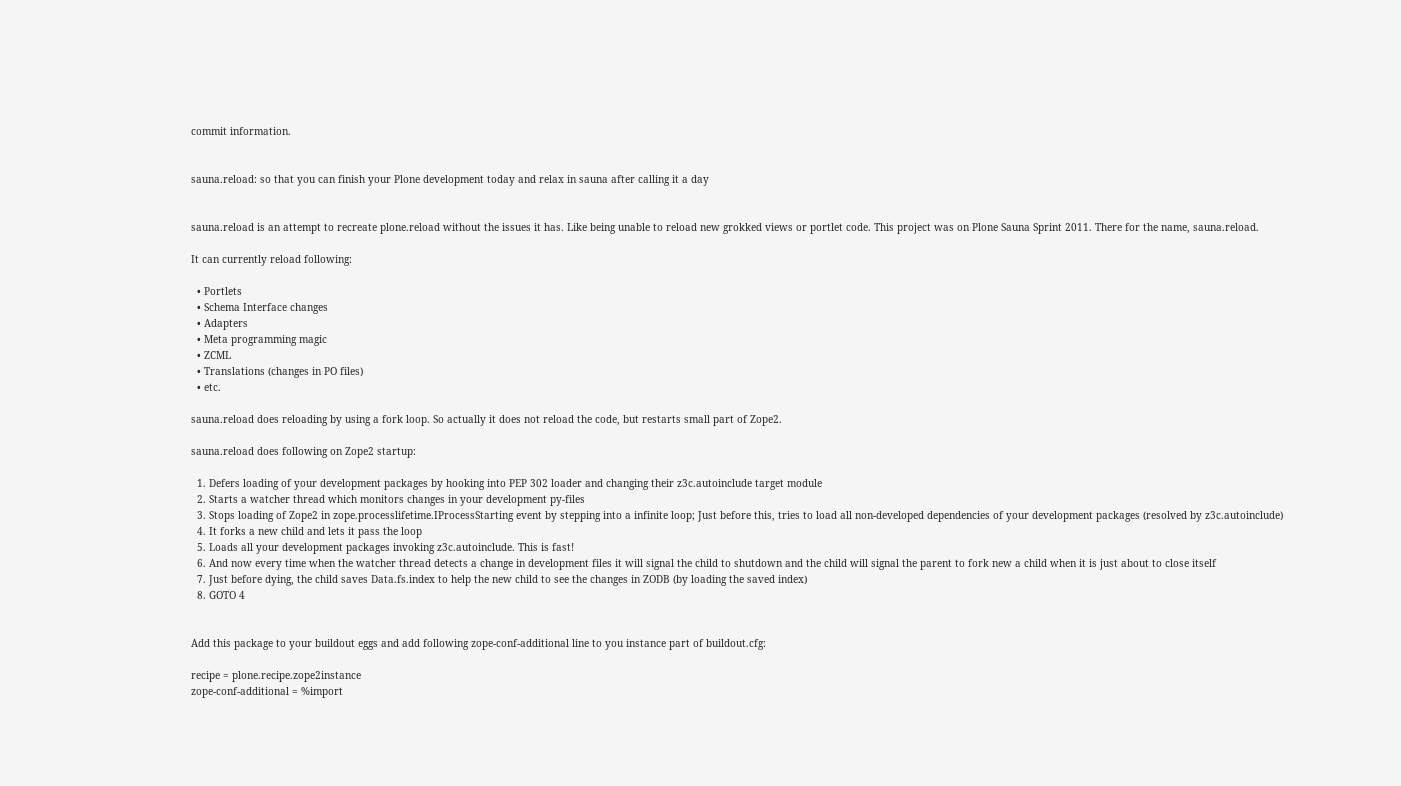commit information.


sauna.reload: so that you can finish your Plone development today and relax in sauna after calling it a day


sauna.reload is an attempt to recreate plone.reload without the issues it has. Like being unable to reload new grokked views or portlet code. This project was on Plone Sauna Sprint 2011. There for the name, sauna.reload.

It can currently reload following:

  • Portlets
  • Schema Interface changes
  • Adapters
  • Meta programming magic
  • ZCML
  • Translations (changes in PO files)
  • etc.

sauna.reload does reloading by using a fork loop. So actually it does not reload the code, but restarts small part of Zope2.

sauna.reload does following on Zope2 startup:

  1. Defers loading of your development packages by hooking into PEP 302 loader and changing their z3c.autoinclude target module
  2. Starts a watcher thread which monitors changes in your development py-files
  3. Stops loading of Zope2 in zope.processlifetime.IProcessStarting event by stepping into a infinite loop; Just before this, tries to load all non-developed dependencies of your development packages (resolved by z3c.autoinclude)
  4. It forks a new child and lets it pass the loop
  5. Loads all your development packages invoking z3c.autoinclude. This is fast!
  6. And now every time when the watcher thread detects a change in development files it will signal the child to shutdown and the child will signal the parent to fork new a child when it is just about to close itself
  7. Just before dying, the child saves Data.fs.index to help the new child to see the changes in ZODB (by loading the saved index)
  8. GOTO 4


Add this package to your buildout eggs and add following zope-conf-additional line to you instance part of buildout.cfg:

recipe = plone.recipe.zope2instance
zope-conf-additional = %import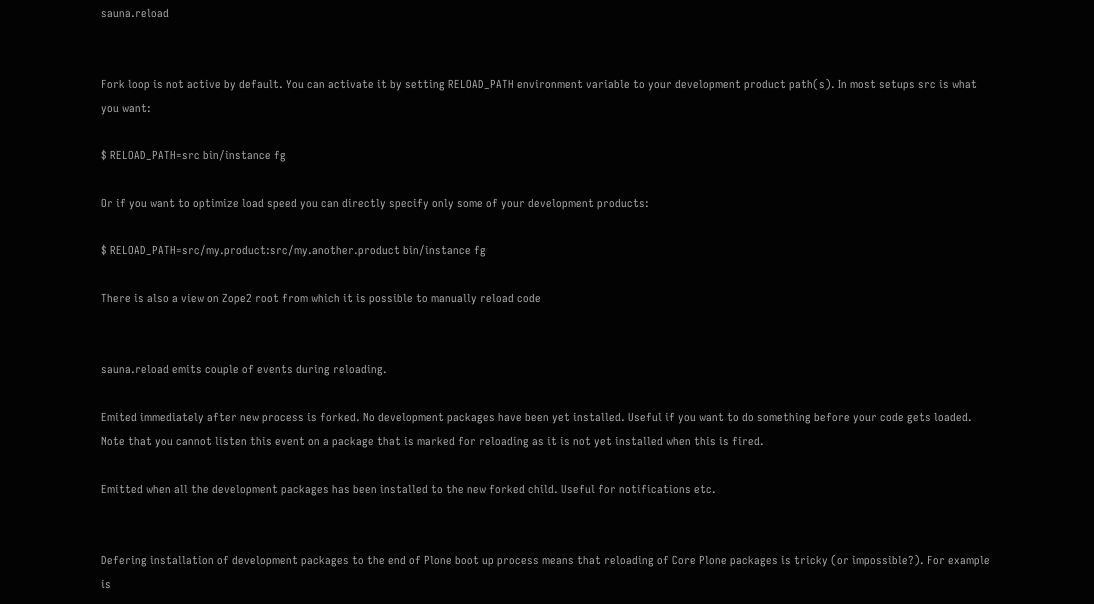sauna.reload


Fork loop is not active by default. You can activate it by setting RELOAD_PATH environment variable to your development product path(s). In most setups src is what you want:

$ RELOAD_PATH=src bin/instance fg

Or if you want to optimize load speed you can directly specify only some of your development products:

$ RELOAD_PATH=src/my.product:src/my.another.product bin/instance fg

There is also a view on Zope2 root from which it is possible to manually reload code


sauna.reload emits couple of events during reloading.

Emited immediately after new process is forked. No development packages have been yet installed. Useful if you want to do something before your code gets loaded. Note that you cannot listen this event on a package that is marked for reloading as it is not yet installed when this is fired.

Emitted when all the development packages has been installed to the new forked child. Useful for notifications etc.


Defering installation of development packages to the end of Plone boot up process means that reloading of Core Plone packages is tricky (or impossible?). For example is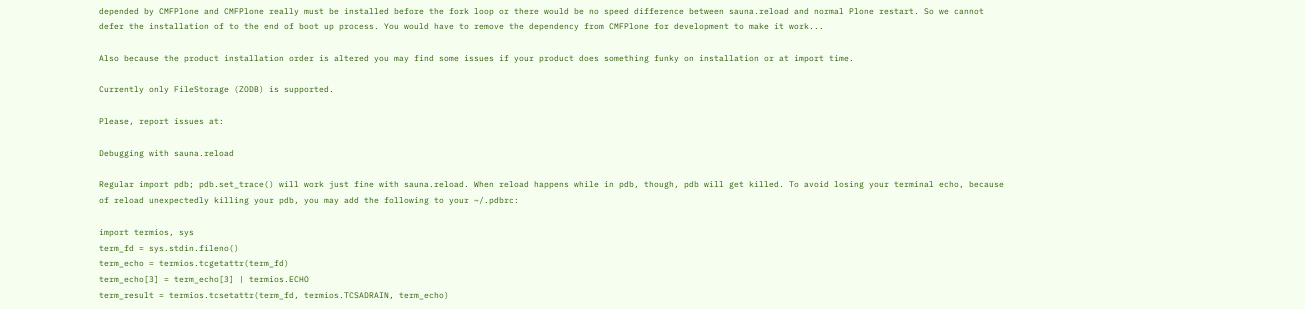depended by CMFPlone and CMFPlone really must be installed before the fork loop or there would be no speed difference between sauna.reload and normal Plone restart. So we cannot defer the installation of to the end of boot up process. You would have to remove the dependency from CMFPlone for development to make it work...

Also because the product installation order is altered you may find some issues if your product does something funky on installation or at import time.

Currently only FileStorage (ZODB) is supported.

Please, report issues at:

Debugging with sauna.reload

Regular import pdb; pdb.set_trace() will work just fine with sauna.reload. When reload happens while in pdb, though, pdb will get killed. To avoid losing your terminal echo, because of reload unexpectedly killing your pdb, you may add the following to your ~/.pdbrc:

import termios, sys
term_fd = sys.stdin.fileno()
term_echo = termios.tcgetattr(term_fd)
term_echo[3] = term_echo[3] | termios.ECHO
term_result = termios.tcsetattr(term_fd, termios.TCSADRAIN, term_echo)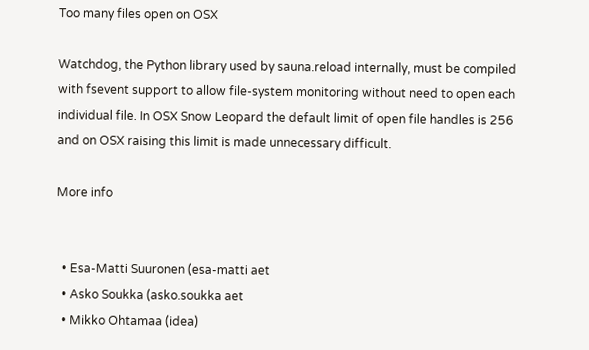Too many files open on OSX

Watchdog, the Python library used by sauna.reload internally, must be compiled with fsevent support to allow file-system monitoring without need to open each individual file. In OSX Snow Leopard the default limit of open file handles is 256 and on OSX raising this limit is made unnecessary difficult.

More info


  • Esa-Matti Suuronen (esa-matti aet
  • Asko Soukka (asko.soukka aet
  • Mikko Ohtamaa (idea)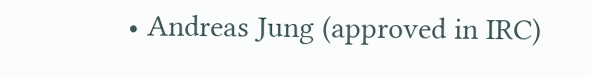• Andreas Jung (approved in IRC)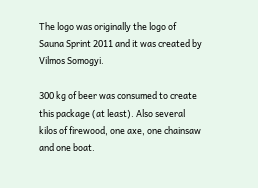The logo was originally the logo of Sauna Sprint 2011 and it was created by Vilmos Somogyi.

300 kg of beer was consumed to create this package (at least). Also several kilos of firewood, one axe, one chainsaw and one boat.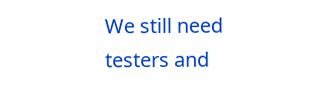We still need testers and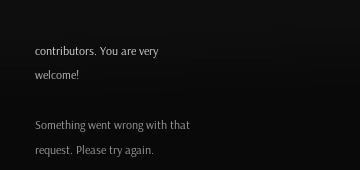contributors. You are very welcome!

Something went wrong with that request. Please try again.